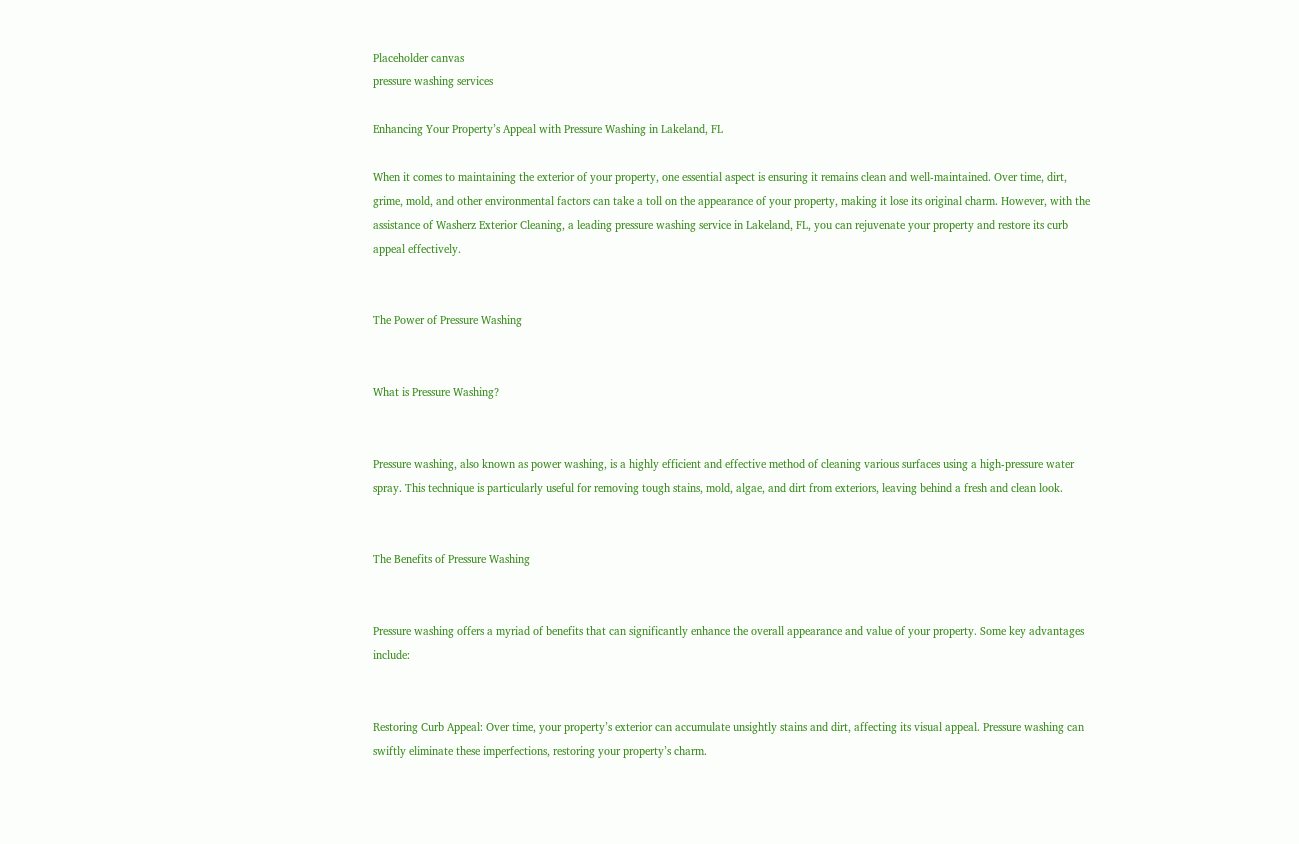Placeholder canvas
pressure washing services

Enhancing Your Property’s Appeal with Pressure Washing in Lakeland, FL

When it comes to maintaining the exterior of your property, one essential aspect is ensuring it remains clean and well-maintained. Over time, dirt, grime, mold, and other environmental factors can take a toll on the appearance of your property, making it lose its original charm. However, with the assistance of Washerz Exterior Cleaning, a leading pressure washing service in Lakeland, FL, you can rejuvenate your property and restore its curb appeal effectively.


The Power of Pressure Washing


What is Pressure Washing?


Pressure washing, also known as power washing, is a highly efficient and effective method of cleaning various surfaces using a high-pressure water spray. This technique is particularly useful for removing tough stains, mold, algae, and dirt from exteriors, leaving behind a fresh and clean look.


The Benefits of Pressure Washing


Pressure washing offers a myriad of benefits that can significantly enhance the overall appearance and value of your property. Some key advantages include:


Restoring Curb Appeal: Over time, your property’s exterior can accumulate unsightly stains and dirt, affecting its visual appeal. Pressure washing can swiftly eliminate these imperfections, restoring your property’s charm.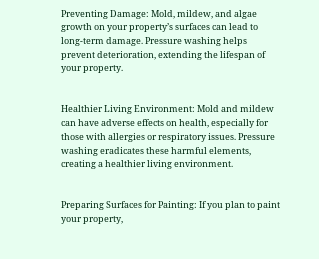Preventing Damage: Mold, mildew, and algae growth on your property’s surfaces can lead to long-term damage. Pressure washing helps prevent deterioration, extending the lifespan of your property.


Healthier Living Environment: Mold and mildew can have adverse effects on health, especially for those with allergies or respiratory issues. Pressure washing eradicates these harmful elements, creating a healthier living environment.


Preparing Surfaces for Painting: If you plan to paint your property,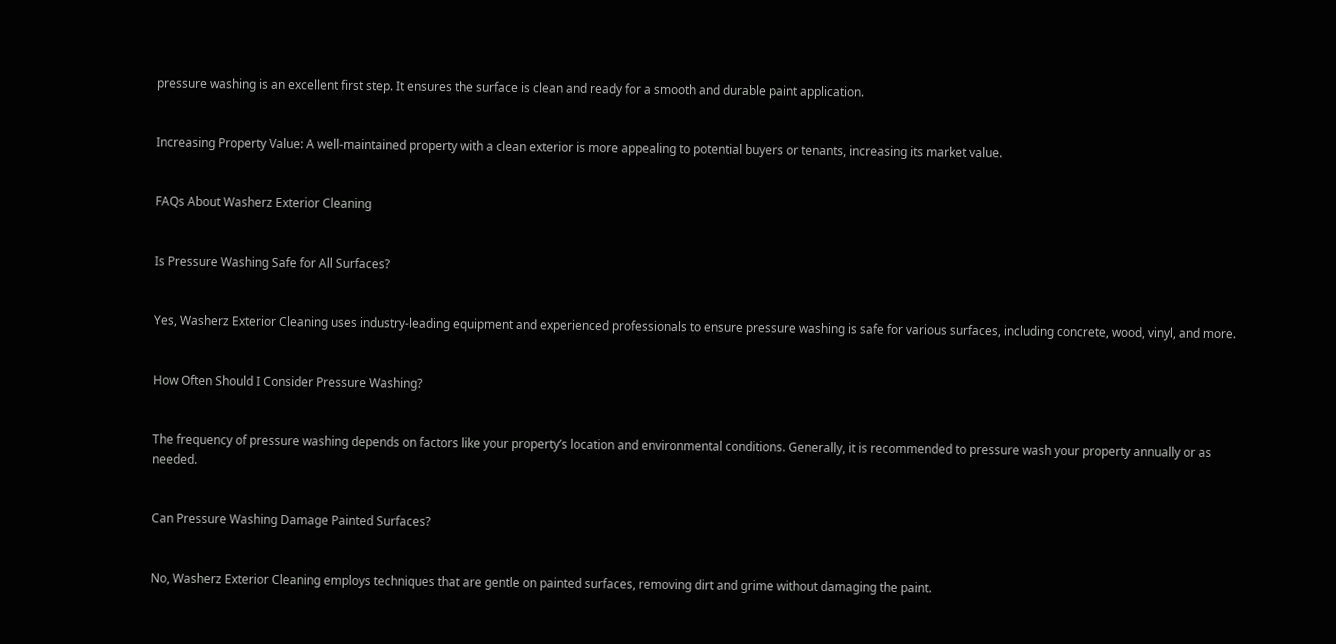pressure washing is an excellent first step. It ensures the surface is clean and ready for a smooth and durable paint application.


Increasing Property Value: A well-maintained property with a clean exterior is more appealing to potential buyers or tenants, increasing its market value.


FAQs About Washerz Exterior Cleaning


Is Pressure Washing Safe for All Surfaces?


Yes, Washerz Exterior Cleaning uses industry-leading equipment and experienced professionals to ensure pressure washing is safe for various surfaces, including concrete, wood, vinyl, and more.


How Often Should I Consider Pressure Washing?


The frequency of pressure washing depends on factors like your property’s location and environmental conditions. Generally, it is recommended to pressure wash your property annually or as needed.


Can Pressure Washing Damage Painted Surfaces?


No, Washerz Exterior Cleaning employs techniques that are gentle on painted surfaces, removing dirt and grime without damaging the paint.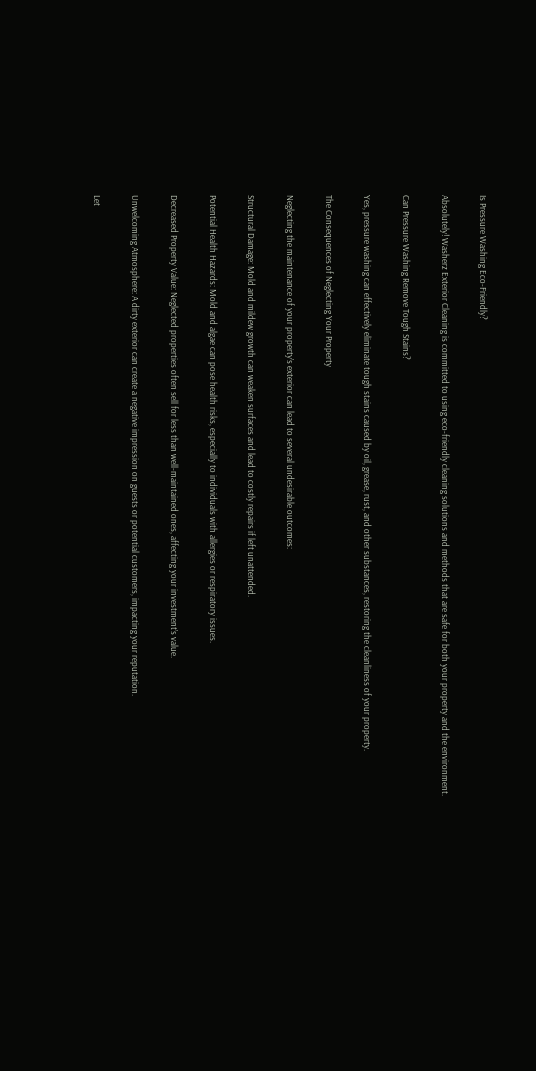Is Pressure Washing Eco-Friendly?


Absolutely! Washerz Exterior Cleaning is committed to using eco-friendly cleaning solutions and methods that are safe for both your property and the environment.


Can Pressure Washing Remove Tough Stains?


Yes, pressure washing can effectively eliminate tough stains caused by oil, grease, rust, and other substances, restoring the cleanliness of your property.


The Consequences of Neglecting Your Property


Neglecting the maintenance of your property’s exterior can lead to several undesirable outcomes:


Structural Damage: Mold and mildew growth can weaken surfaces and lead to costly repairs if left unattended.


Potential Health Hazards: Mold and algae can pose health risks, especially to individuals with allergies or respiratory issues.


Decreased Property Value: Neglected properties often sell for less than well-maintained ones, affecting your investment’s value.


Unwelcoming Atmosphere: A dirty exterior can create a negative impression on guests or potential customers, impacting your reputation.


Let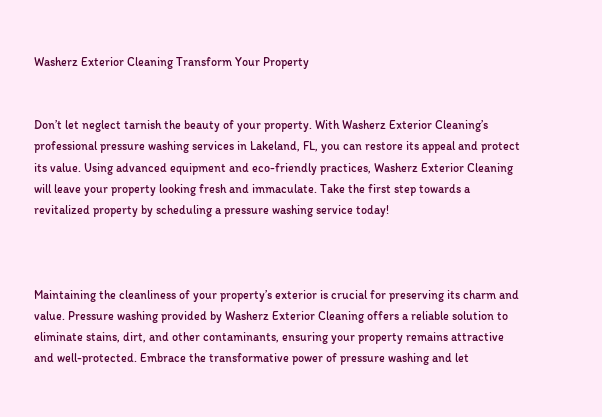Washerz Exterior Cleaning Transform Your Property


Don’t let neglect tarnish the beauty of your property. With Washerz Exterior Cleaning’s professional pressure washing services in Lakeland, FL, you can restore its appeal and protect its value. Using advanced equipment and eco-friendly practices, Washerz Exterior Cleaning will leave your property looking fresh and immaculate. Take the first step towards a revitalized property by scheduling a pressure washing service today!



Maintaining the cleanliness of your property’s exterior is crucial for preserving its charm and value. Pressure washing provided by Washerz Exterior Cleaning offers a reliable solution to eliminate stains, dirt, and other contaminants, ensuring your property remains attractive and well-protected. Embrace the transformative power of pressure washing and let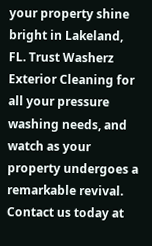your property shine bright in Lakeland, FL. Trust Washerz Exterior Cleaning for all your pressure washing needs, and watch as your property undergoes a remarkable revival. Contact us today at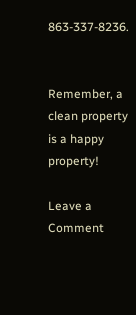863-337-8236.


Remember, a clean property is a happy property!

Leave a Comment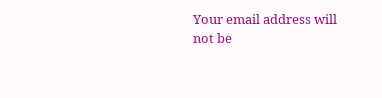Your email address will not be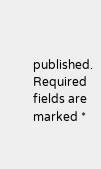published. Required fields are marked *